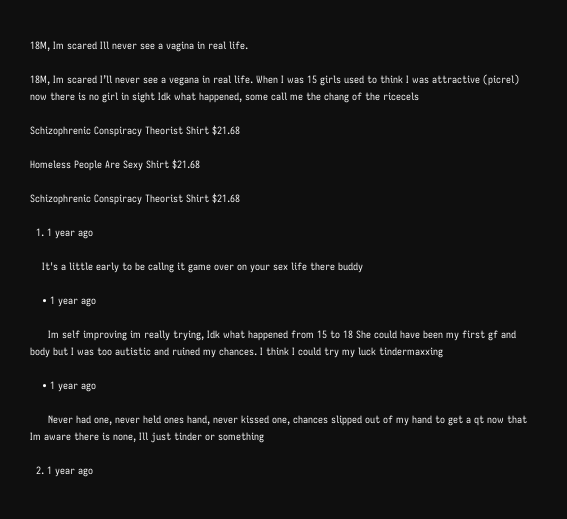18M, Im scared Ill never see a vagina in real life.

18M, Im scared I’ll never see a vegana in real life. When I was 15 girls used to think I was attractive (picrel) now there is no girl in sight Idk what happened, some call me the chang of the ricecels

Schizophrenic Conspiracy Theorist Shirt $21.68

Homeless People Are Sexy Shirt $21.68

Schizophrenic Conspiracy Theorist Shirt $21.68

  1. 1 year ago

    It's a little early to be callng it game over on your sex life there buddy

    • 1 year ago

      Im self improving im really trying, Idk what happened from 15 to 18 She could have been my first gf and body but I was too autistic and ruined my chances. I think I could try my luck tindermaxxing

    • 1 year ago

      Never had one, never held ones hand, never kissed one, chances slipped out of my hand to get a qt now that Im aware there is none, Ill just tinder or something

  2. 1 year ago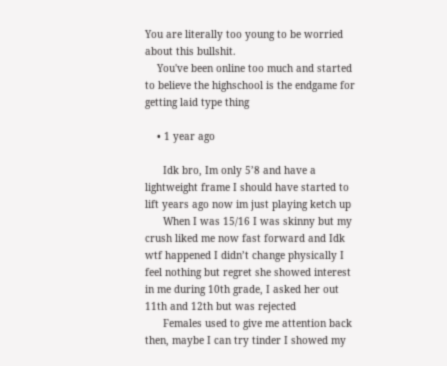You are literally too young to be worried about this bullshit.
    You've been online too much and started to believe the highschool is the endgame for getting laid type thing

    • 1 year ago

      Idk bro, Im only 5’8 and have a lightweight frame I should have started to lift years ago now im just playing ketch up
      When I was 15/16 I was skinny but my crush liked me now fast forward and Idk wtf happened I didn’t change physically I feel nothing but regret she showed interest in me during 10th grade, I asked her out 11th and 12th but was rejected
      Females used to give me attention back then, maybe I can try tinder I showed my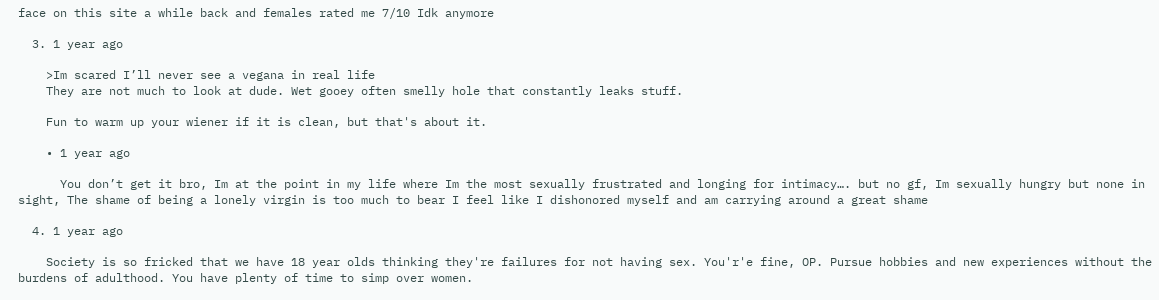face on this site a while back and females rated me 7/10 Idk anymore

  3. 1 year ago

    >Im scared I’ll never see a vegana in real life
    They are not much to look at dude. Wet gooey often smelly hole that constantly leaks stuff.

    Fun to warm up your wiener if it is clean, but that's about it.

    • 1 year ago

      You don’t get it bro, Im at the point in my life where Im the most sexually frustrated and longing for intimacy…. but no gf, Im sexually hungry but none in sight, The shame of being a lonely virgin is too much to bear I feel like I dishonored myself and am carrying around a great shame

  4. 1 year ago

    Society is so fricked that we have 18 year olds thinking they're failures for not having sex. You'r'e fine, OP. Pursue hobbies and new experiences without the burdens of adulthood. You have plenty of time to simp over women.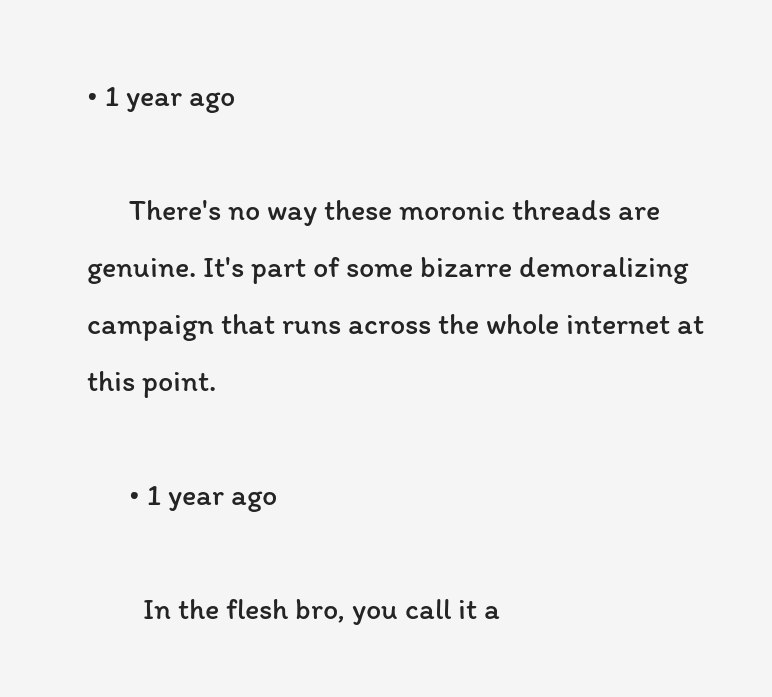• 1 year ago

      There's no way these moronic threads are genuine. It's part of some bizarre demoralizing campaign that runs across the whole internet at this point.

      • 1 year ago

        In the flesh bro, you call it a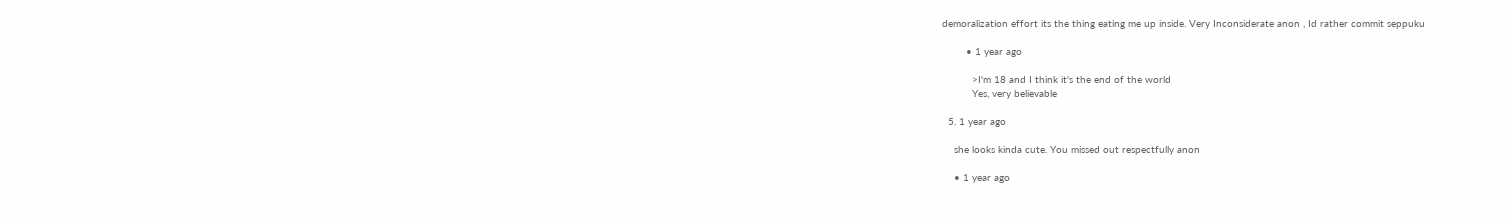demoralization effort its the thing eating me up inside. Very Inconsiderate anon , Id rather commit seppuku

        • 1 year ago

          >I'm 18 and I think it's the end of the world
          Yes, very believable

  5. 1 year ago

    she looks kinda cute. You missed out respectfully anon

    • 1 year ago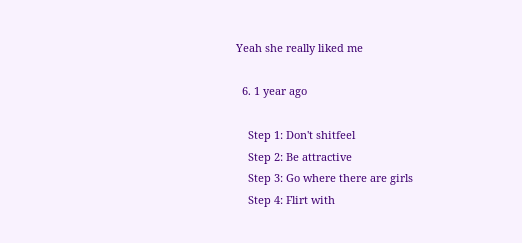Yeah she really liked me

  6. 1 year ago

    Step 1: Don't shitfeel
    Step 2: Be attractive
    Step 3: Go where there are girls
    Step 4: Flirt with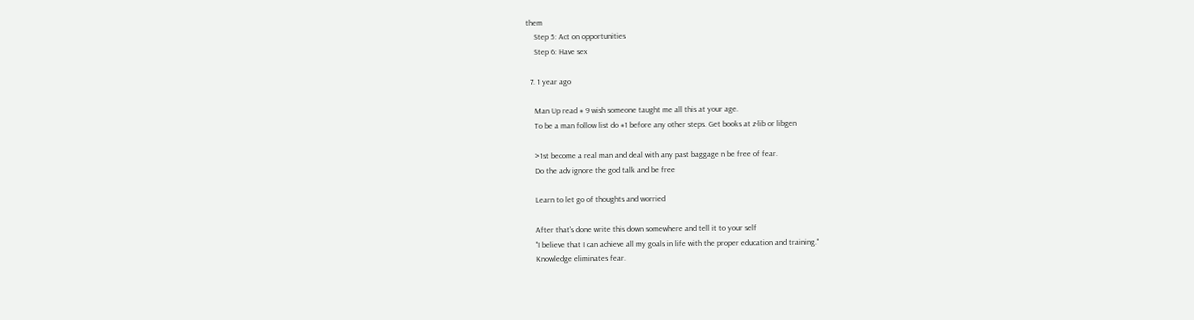them
    Step 5: Act on opportunities
    Step 6: Have sex

  7. 1 year ago

    Man Up read # 9 wish someone taught me all this at your age.
    To be a man follow list do #1 before any other steps. Get books at z-lib or libgen

    >1st become a real man and deal with any past baggage n be free of fear.
    Do the adv ignore the god talk and be free

    Learn to let go of thoughts and worried

    After that's done write this down somewhere and tell it to your self
    "I believe that I can achieve all my goals in life with the proper education and training."
    Knowledge eliminates fear.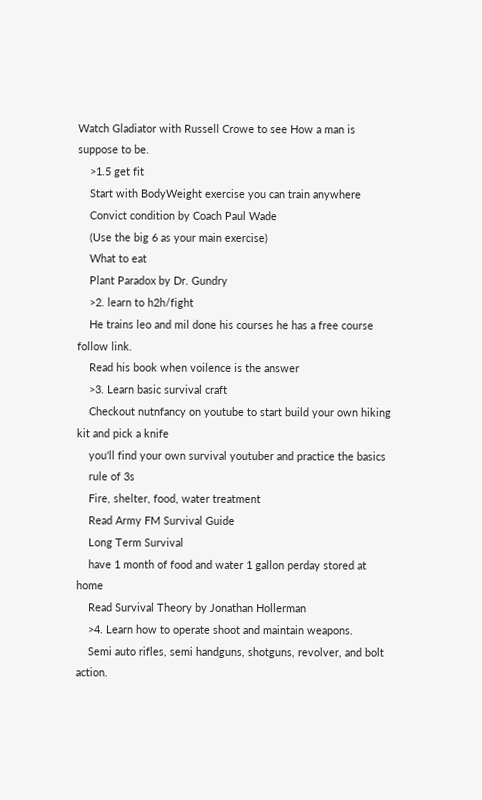Watch Gladiator with Russell Crowe to see How a man is suppose to be.
    >1.5 get fit
    Start with BodyWeight exercise you can train anywhere
    Convict condition by Coach Paul Wade
    (Use the big 6 as your main exercise)
    What to eat
    Plant Paradox by Dr. Gundry
    >2. learn to h2h/fight
    He trains leo and mil done his courses he has a free course follow link.
    Read his book when voilence is the answer
    >3. Learn basic survival craft
    Checkout nutnfancy on youtube to start build your own hiking kit and pick a knife
    you'll find your own survival youtuber and practice the basics
    rule of 3s
    Fire, shelter, food, water treatment
    Read Army FM Survival Guide
    Long Term Survival
    have 1 month of food and water 1 gallon perday stored at home
    Read Survival Theory by Jonathan Hollerman
    >4. Learn how to operate shoot and maintain weapons.
    Semi auto rifles, semi handguns, shotguns, revolver, and bolt action.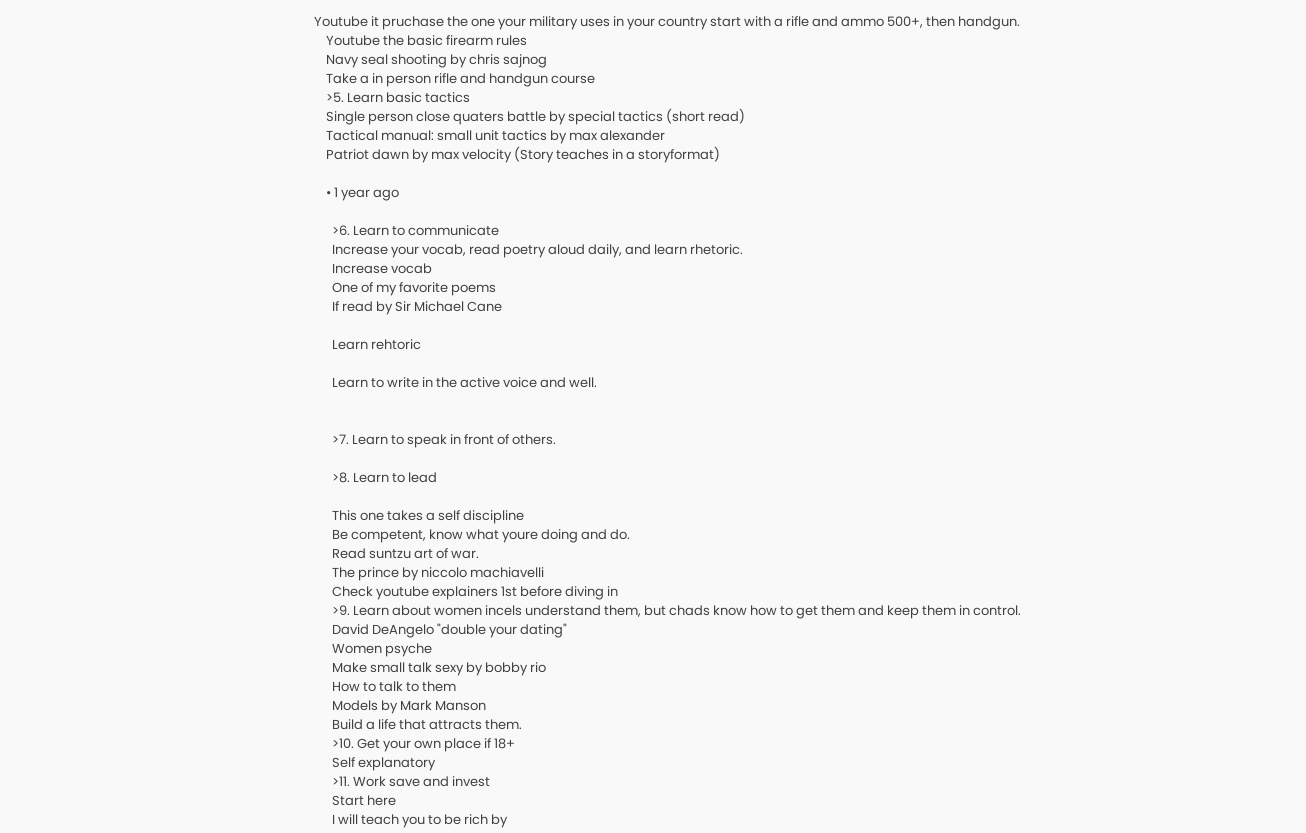Youtube it pruchase the one your military uses in your country start with a rifle and ammo 500+, then handgun.
    Youtube the basic firearm rules
    Navy seal shooting by chris sajnog
    Take a in person rifle and handgun course
    >5. Learn basic tactics
    Single person close quaters battle by special tactics (short read)
    Tactical manual: small unit tactics by max alexander
    Patriot dawn by max velocity (Story teaches in a storyformat)

    • 1 year ago

      >6. Learn to communicate
      Increase your vocab, read poetry aloud daily, and learn rhetoric.
      Increase vocab
      One of my favorite poems
      If read by Sir Michael Cane

      Learn rehtoric

      Learn to write in the active voice and well.


      >7. Learn to speak in front of others.

      >8. Learn to lead

      This one takes a self discipline
      Be competent, know what youre doing and do.
      Read suntzu art of war.
      The prince by niccolo machiavelli
      Check youtube explainers 1st before diving in
      >9. Learn about women incels understand them, but chads know how to get them and keep them in control.
      David DeAngelo "double your dating"
      Women psyche
      Make small talk sexy by bobby rio
      How to talk to them
      Models by Mark Manson
      Build a life that attracts them.
      >10. Get your own place if 18+
      Self explanatory
      >11. Work save and invest
      Start here
      I will teach you to be rich by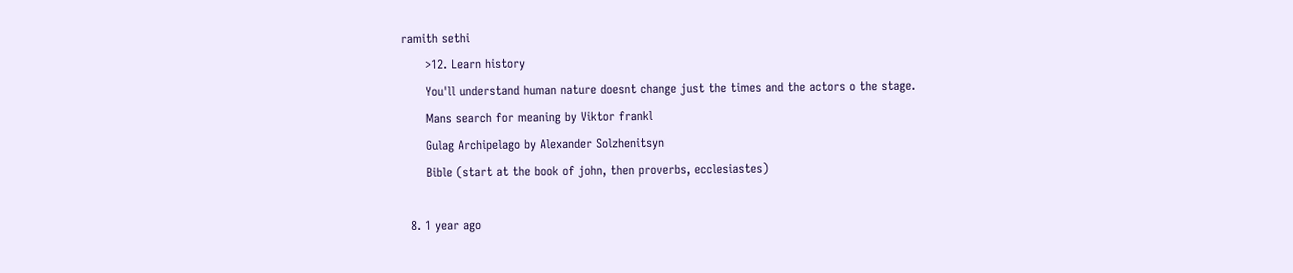ramith sethi
      >12. Learn history
      You'll understand human nature doesnt change just the times and the actors o the stage.
      Mans search for meaning by Viktor frankl
      Gulag Archipelago by Alexander Solzhenitsyn
      Bible (start at the book of john, then proverbs, ecclesiastes)

  8. 1 year ago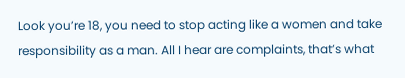Look you’re 18, you need to stop acting like a women and take responsibility as a man. All I hear are complaints, that’s what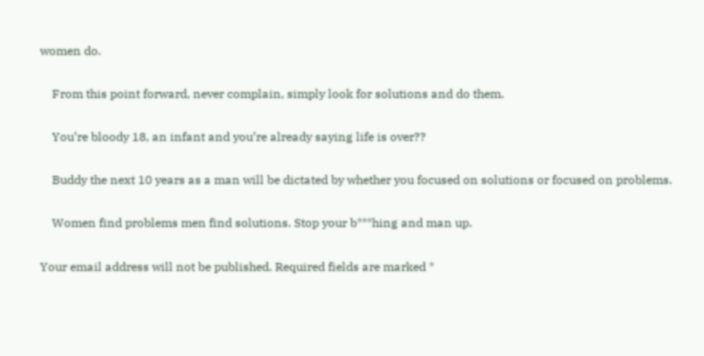women do.

    From this point forward, never complain, simply look for solutions and do them.

    You’re bloody 18, an infant and you’re already saying life is over??

    Buddy the next 10 years as a man will be dictated by whether you focused on solutions or focused on problems.

    Women find problems men find solutions. Stop your b***hing and man up.

Your email address will not be published. Required fields are marked *